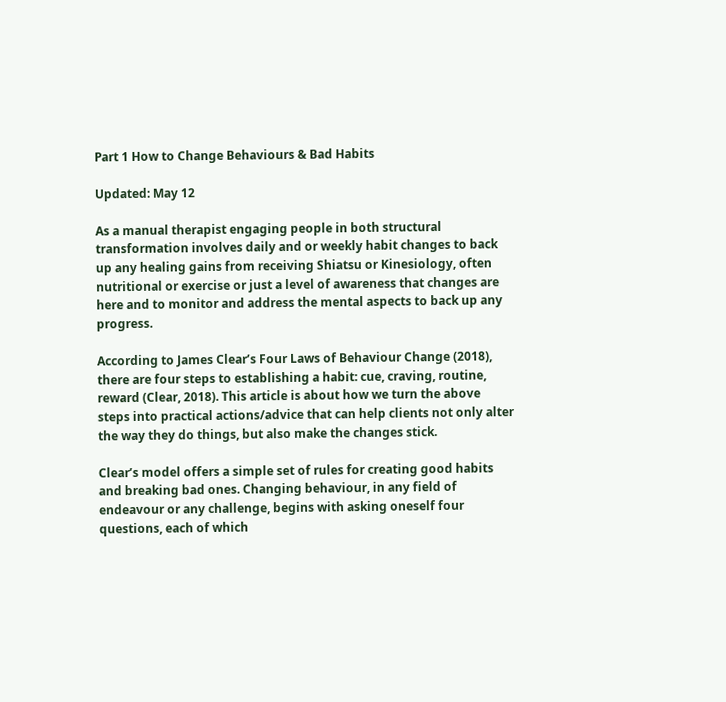Part 1 How to Change Behaviours & Bad Habits

Updated: May 12

As a manual therapist engaging people in both structural transformation involves daily and or weekly habit changes to back up any healing gains from receiving Shiatsu or Kinesiology, often nutritional or exercise or just a level of awareness that changes are here and to monitor and address the mental aspects to back up any progress.

According to James Clear’s Four Laws of Behaviour Change (2018), there are four steps to establishing a habit: cue, craving, routine, reward (Clear, 2018). This article is about how we turn the above steps into practical actions/advice that can help clients not only alter the way they do things, but also make the changes stick.

Clear’s model offers a simple set of rules for creating good habits and breaking bad ones. Changing behaviour, in any field of endeavour or any challenge, begins with asking oneself four questions, each of which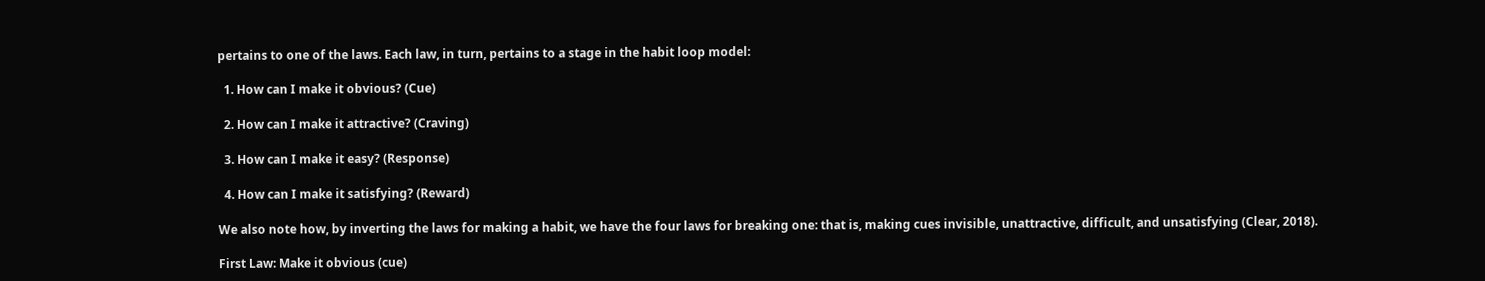pertains to one of the laws. Each law, in turn, pertains to a stage in the habit loop model:

  1. How can I make it obvious? (Cue)

  2. How can I make it attractive? (Craving)

  3. How can I make it easy? (Response)

  4. How can I make it satisfying? (Reward)

We also note how, by inverting the laws for making a habit, we have the four laws for breaking one: that is, making cues invisible, unattractive, difficult, and unsatisfying (Clear, 2018).

First Law: Make it obvious (cue)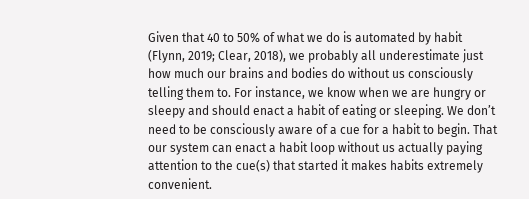Given that 40 to 50% of what we do is automated by habit (Flynn, 2019; Clear, 2018), we probably all underestimate just how much our brains and bodies do without us consciously telling them to. For instance, we know when we are hungry or sleepy and should enact a habit of eating or sleeping. We don’t need to be consciously aware of a cue for a habit to begin. That our system can enact a habit loop without us actually paying attention to the cue(s) that started it makes habits extremely convenient.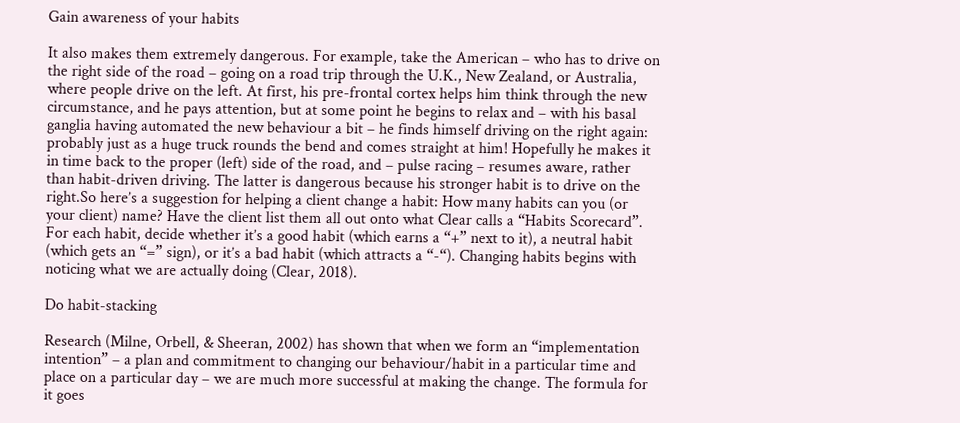Gain awareness of your habits

It also makes them extremely dangerous. For example, take the American – who has to drive on the right side of the road – going on a road trip through the U.K., New Zealand, or Australia, where people drive on the left. At first, his pre-frontal cortex helps him think through the new circumstance, and he pays attention, but at some point he begins to relax and – with his basal ganglia having automated the new behaviour a bit – he finds himself driving on the right again: probably just as a huge truck rounds the bend and comes straight at him! Hopefully he makes it in time back to the proper (left) side of the road, and – pulse racing – resumes aware, rather than habit-driven driving. The latter is dangerous because his stronger habit is to drive on the right.So here’s a suggestion for helping a client change a habit: How many habits can you (or your client) name? Have the client list them all out onto what Clear calls a “Habits Scorecard”. For each habit, decide whether it’s a good habit (which earns a “+” next to it), a neutral habit (which gets an “=” sign), or it’s a bad habit (which attracts a “-“). Changing habits begins with noticing what we are actually doing (Clear, 2018).

Do habit-stacking

Research (Milne, Orbell, & Sheeran, 2002) has shown that when we form an “implementation intention” – a plan and commitment to changing our behaviour/habit in a particular time and place on a particular day – we are much more successful at making the change. The formula for it goes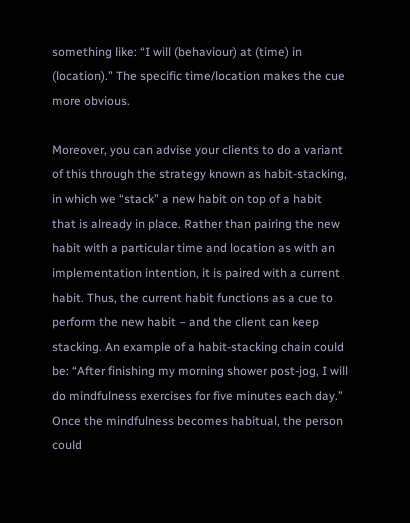something like: “I will (behaviour) at (time) in (location).” The specific time/location makes the cue more obvious.

Moreover, you can advise your clients to do a variant of this through the strategy known as habit-stacking, in which we “stack” a new habit on top of a habit that is already in place. Rather than pairing the new habit with a particular time and location as with an implementation intention, it is paired with a current habit. Thus, the current habit functions as a cue to perform the new habit – and the client can keep stacking. An example of a habit-stacking chain could be: “After finishing my morning shower post-jog, I will do mindfulness exercises for five minutes each day.” Once the mindfulness becomes habitual, the person could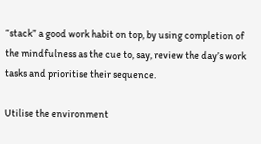“stack” a good work habit on top, by using completion of the mindfulness as the cue to, say, review the day’s work tasks and prioritise their sequence.

Utilise the environment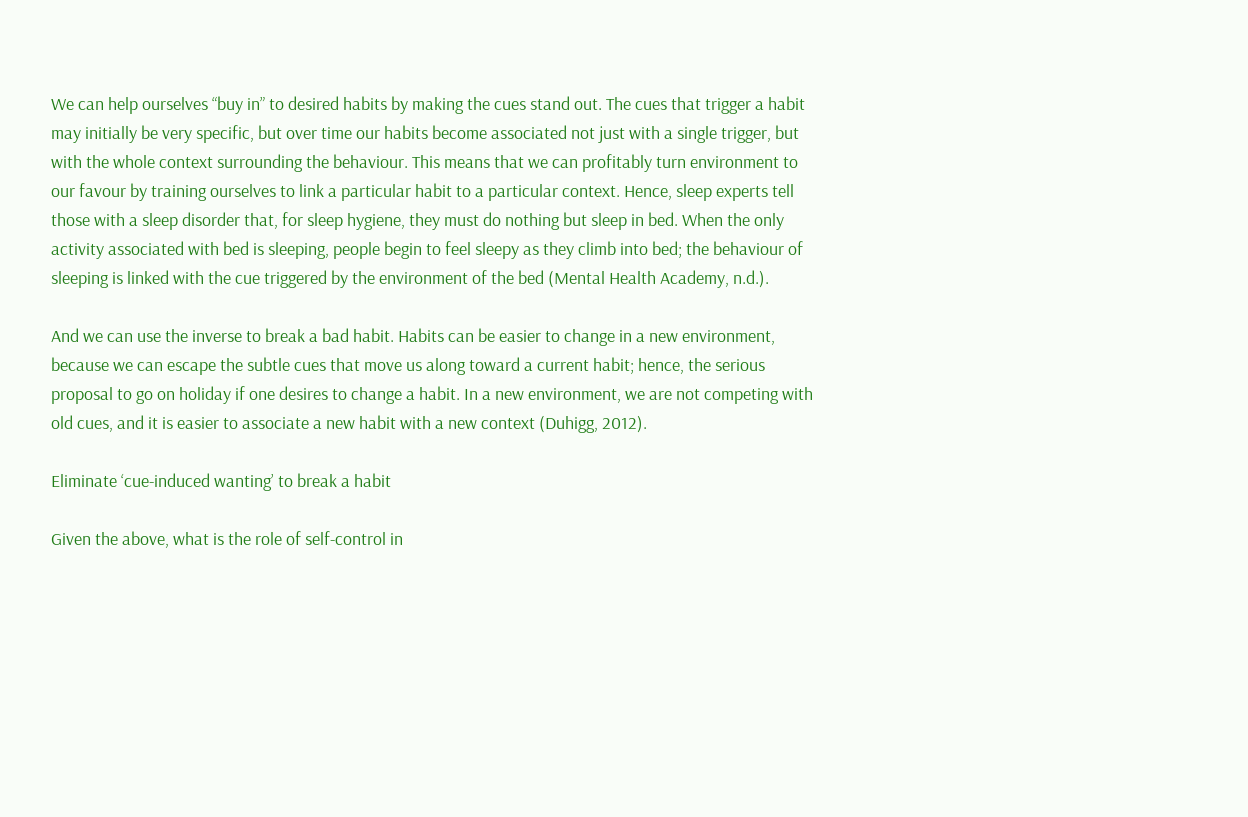We can help ourselves “buy in” to desired habits by making the cues stand out. The cues that trigger a habit may initially be very specific, but over time our habits become associated not just with a single trigger, but with the whole context surrounding the behaviour. This means that we can profitably turn environment to our favour by training ourselves to link a particular habit to a particular context. Hence, sleep experts tell those with a sleep disorder that, for sleep hygiene, they must do nothing but sleep in bed. When the only activity associated with bed is sleeping, people begin to feel sleepy as they climb into bed; the behaviour of sleeping is linked with the cue triggered by the environment of the bed (Mental Health Academy, n.d.).

And we can use the inverse to break a bad habit. Habits can be easier to change in a new environment, because we can escape the subtle cues that move us along toward a current habit; hence, the serious proposal to go on holiday if one desires to change a habit. In a new environment, we are not competing with old cues, and it is easier to associate a new habit with a new context (Duhigg, 2012).

Eliminate ‘cue-induced wanting’ to break a habit

Given the above, what is the role of self-control in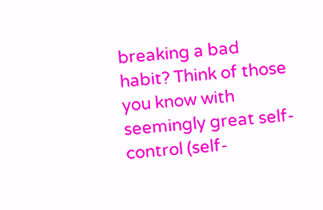breaking a bad habit? Think of those you know with seemingly great self-control (self-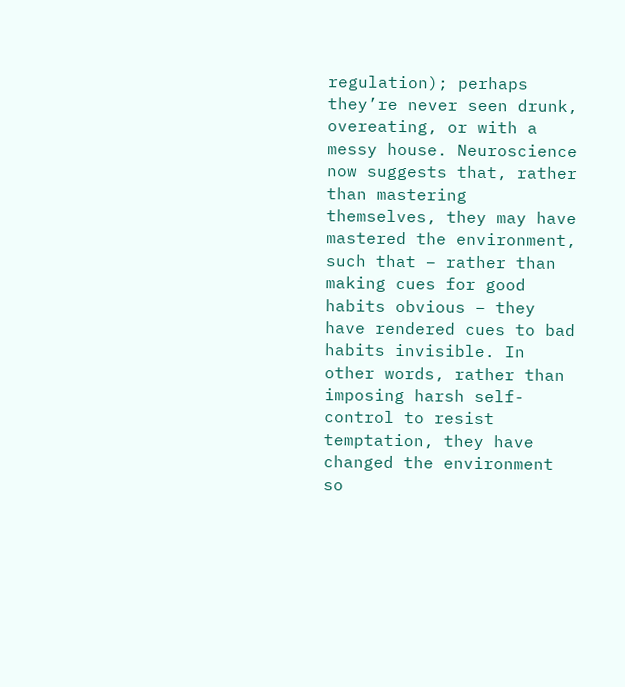regulation); perhaps they’re never seen drunk, overeating, or with a messy house. Neuroscience now suggests that, rather than mastering themselves, they may have mastered the environment, such that – rather than making cues for good habits obvious – they have rendered cues to bad habits invisible. In other words, rather than imposing harsh self-control to resist temptation, they have changed the environment so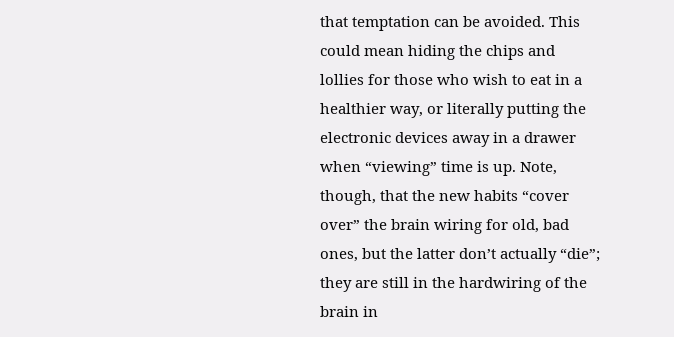that temptation can be avoided. This could mean hiding the chips and lollies for those who wish to eat in a healthier way, or literally putting the electronic devices away in a drawer when “viewing” time is up. Note, though, that the new habits “cover over” the brain wiring for old, bad ones, but the latter don’t actually “die”; they are still in the hardwiring of the brain in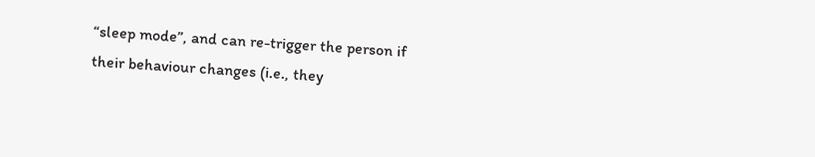“sleep mode”, and can re-trigger the person if their behaviour changes (i.e., they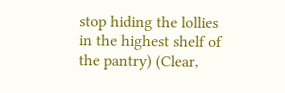stop hiding the lollies in the highest shelf of the pantry) (Clear,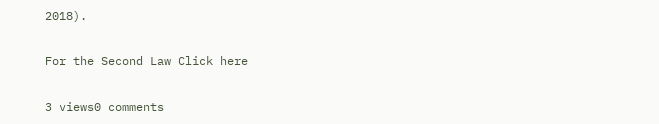2018).

For the Second Law Click here

3 views0 comments